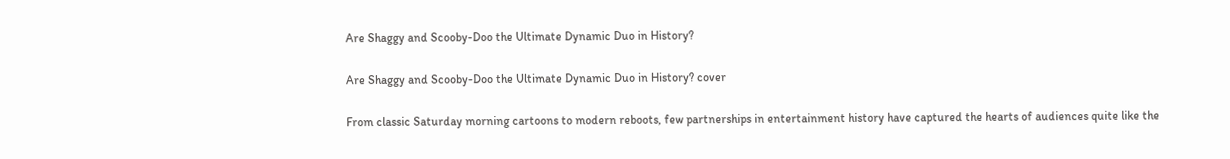Are Shaggy and Scooby-Doo the Ultimate Dynamic Duo in History?

Are Shaggy and Scooby-Doo the Ultimate Dynamic Duo in History? cover

From classic Saturday morning cartoons to modern reboots, few partnerships in entertainment history have captured the hearts of audiences quite like the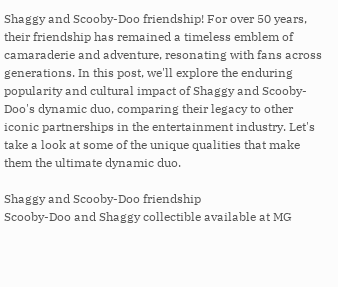Shaggy and Scooby-Doo friendship! For over 50 years, their friendship has remained a timeless emblem of camaraderie and adventure, resonating with fans across generations. In this post, we'll explore the enduring popularity and cultural impact of Shaggy and Scooby-Doo's dynamic duo, comparing their legacy to other iconic partnerships in the entertainment industry. Let's take a look at some of the unique qualities that make them the ultimate dynamic duo.

Shaggy and Scooby-Doo friendship
Scooby-Doo and Shaggy collectible available at MG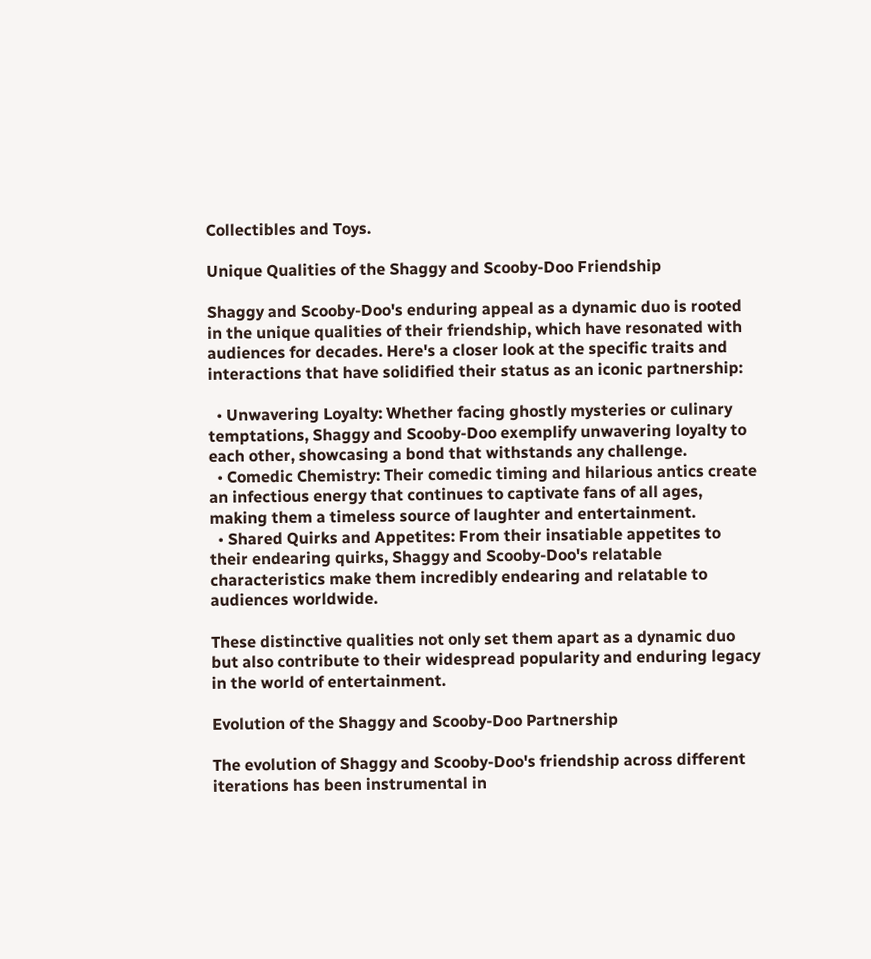Collectibles and Toys.

Unique Qualities of the Shaggy and Scooby-Doo Friendship

Shaggy and Scooby-Doo's enduring appeal as a dynamic duo is rooted in the unique qualities of their friendship, which have resonated with audiences for decades. Here's a closer look at the specific traits and interactions that have solidified their status as an iconic partnership:

  • Unwavering Loyalty: Whether facing ghostly mysteries or culinary temptations, Shaggy and Scooby-Doo exemplify unwavering loyalty to each other, showcasing a bond that withstands any challenge.
  • Comedic Chemistry: Their comedic timing and hilarious antics create an infectious energy that continues to captivate fans of all ages, making them a timeless source of laughter and entertainment.
  • Shared Quirks and Appetites: From their insatiable appetites to their endearing quirks, Shaggy and Scooby-Doo's relatable characteristics make them incredibly endearing and relatable to audiences worldwide.

These distinctive qualities not only set them apart as a dynamic duo but also contribute to their widespread popularity and enduring legacy in the world of entertainment.

Evolution of the Shaggy and Scooby-Doo Partnership

The evolution of Shaggy and Scooby-Doo's friendship across different iterations has been instrumental in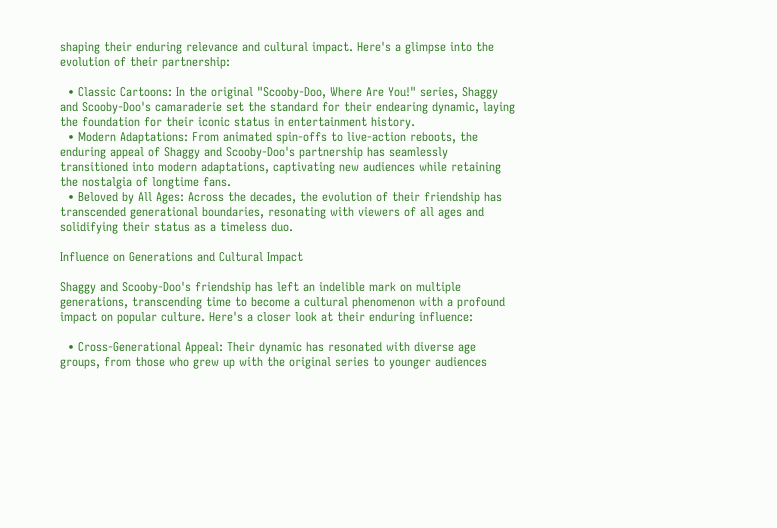shaping their enduring relevance and cultural impact. Here's a glimpse into the evolution of their partnership:

  • Classic Cartoons: In the original "Scooby-Doo, Where Are You!" series, Shaggy and Scooby-Doo's camaraderie set the standard for their endearing dynamic, laying the foundation for their iconic status in entertainment history.
  • Modern Adaptations: From animated spin-offs to live-action reboots, the enduring appeal of Shaggy and Scooby-Doo's partnership has seamlessly transitioned into modern adaptations, captivating new audiences while retaining the nostalgia of longtime fans.
  • Beloved by All Ages: Across the decades, the evolution of their friendship has transcended generational boundaries, resonating with viewers of all ages and solidifying their status as a timeless duo.

Influence on Generations and Cultural Impact

Shaggy and Scooby-Doo's friendship has left an indelible mark on multiple generations, transcending time to become a cultural phenomenon with a profound impact on popular culture. Here's a closer look at their enduring influence:

  • Cross-Generational Appeal: Their dynamic has resonated with diverse age groups, from those who grew up with the original series to younger audiences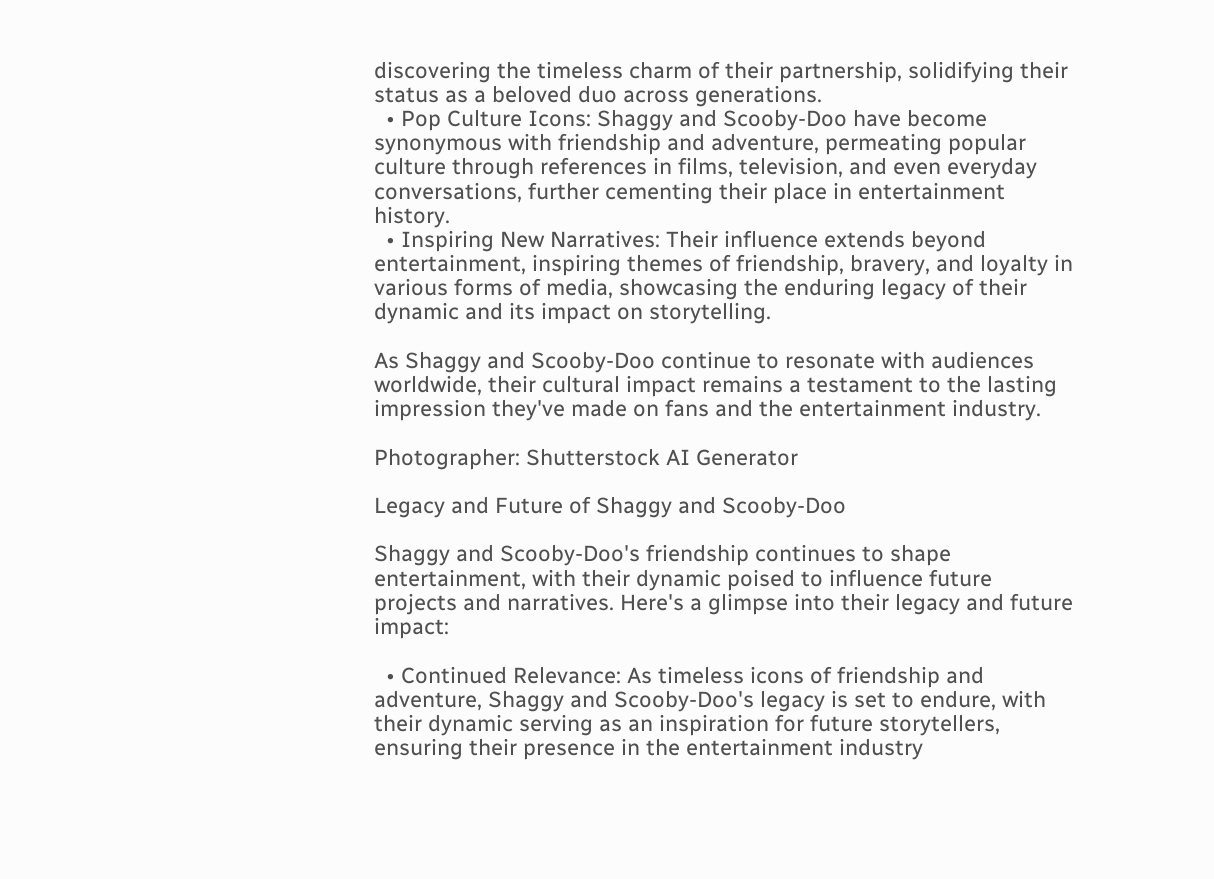discovering the timeless charm of their partnership, solidifying their status as a beloved duo across generations.
  • Pop Culture Icons: Shaggy and Scooby-Doo have become synonymous with friendship and adventure, permeating popular culture through references in films, television, and even everyday conversations, further cementing their place in entertainment history.
  • Inspiring New Narratives: Their influence extends beyond entertainment, inspiring themes of friendship, bravery, and loyalty in various forms of media, showcasing the enduring legacy of their dynamic and its impact on storytelling.

As Shaggy and Scooby-Doo continue to resonate with audiences worldwide, their cultural impact remains a testament to the lasting impression they've made on fans and the entertainment industry.

Photographer: Shutterstock AI Generator

Legacy and Future of Shaggy and Scooby-Doo

Shaggy and Scooby-Doo's friendship continues to shape entertainment, with their dynamic poised to influence future projects and narratives. Here's a glimpse into their legacy and future impact:

  • Continued Relevance: As timeless icons of friendship and adventure, Shaggy and Scooby-Doo's legacy is set to endure, with their dynamic serving as an inspiration for future storytellers, ensuring their presence in the entertainment industry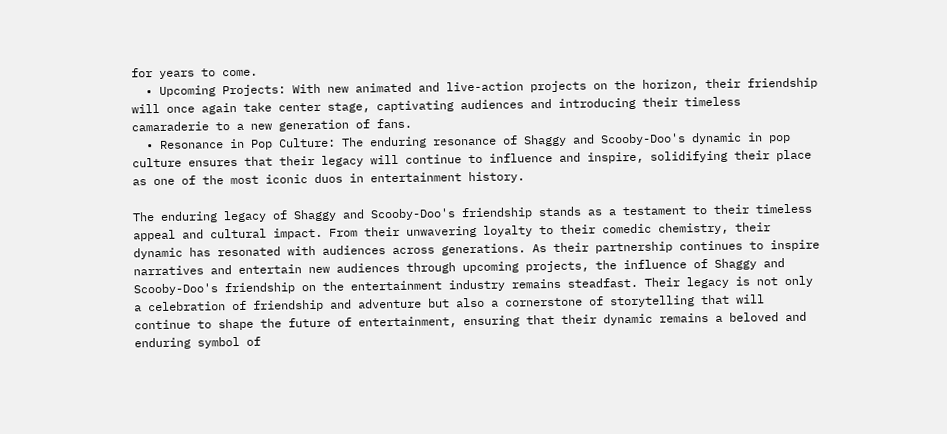for years to come.
  • Upcoming Projects: With new animated and live-action projects on the horizon, their friendship will once again take center stage, captivating audiences and introducing their timeless camaraderie to a new generation of fans.
  • Resonance in Pop Culture: The enduring resonance of Shaggy and Scooby-Doo's dynamic in pop culture ensures that their legacy will continue to influence and inspire, solidifying their place as one of the most iconic duos in entertainment history.

The enduring legacy of Shaggy and Scooby-Doo's friendship stands as a testament to their timeless appeal and cultural impact. From their unwavering loyalty to their comedic chemistry, their dynamic has resonated with audiences across generations. As their partnership continues to inspire narratives and entertain new audiences through upcoming projects, the influence of Shaggy and Scooby-Doo's friendship on the entertainment industry remains steadfast. Their legacy is not only a celebration of friendship and adventure but also a cornerstone of storytelling that will continue to shape the future of entertainment, ensuring that their dynamic remains a beloved and enduring symbol of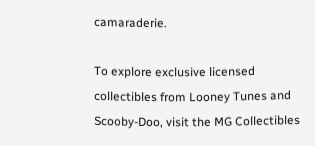camaraderie.

To explore exclusive licensed collectibles from Looney Tunes and Scooby-Doo, visit the MG Collectibles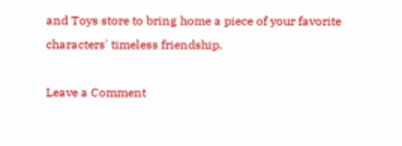and Toys store to bring home a piece of your favorite characters' timeless friendship.

Leave a Comment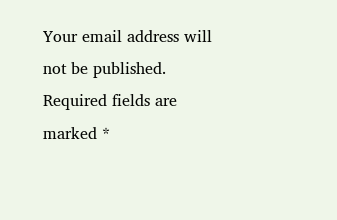Your email address will not be published. Required fields are marked *